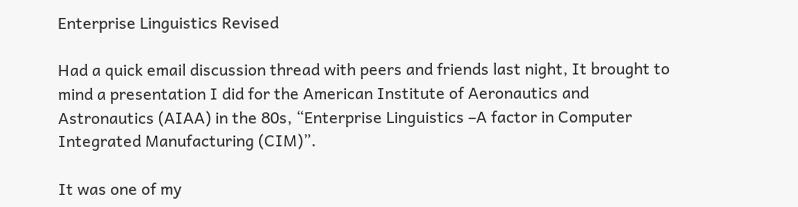Enterprise Linguistics Revised

Had a quick email discussion thread with peers and friends last night, It brought to mind a presentation I did for the American Institute of Aeronautics and Astronautics (AIAA) in the 80s, “Enterprise Linguistics –A factor in Computer Integrated Manufacturing (CIM)”.

It was one of my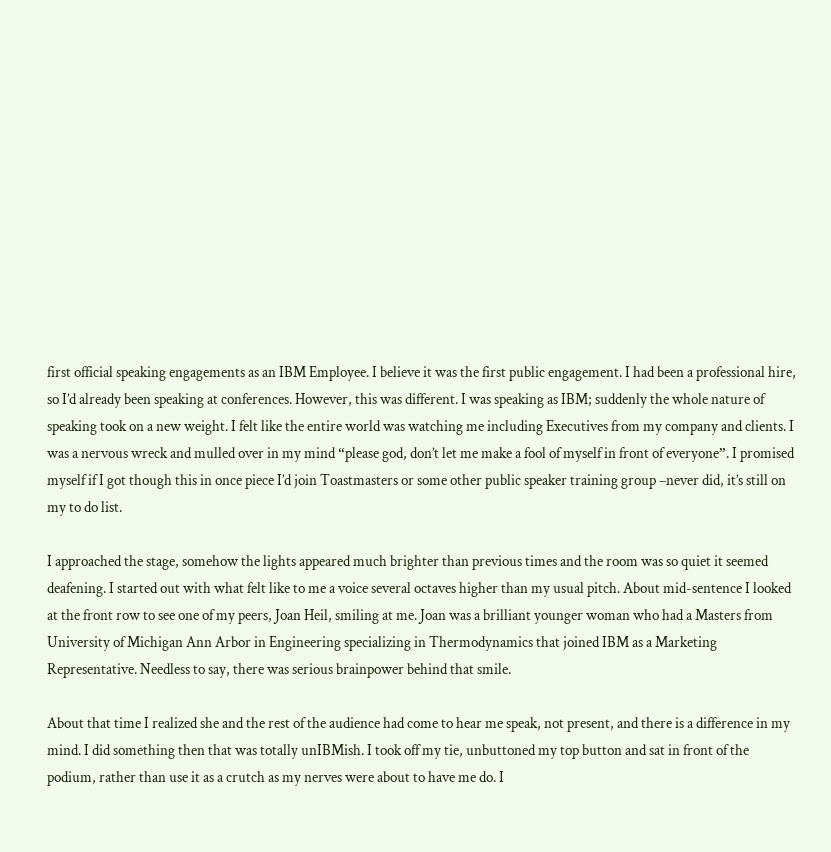first official speaking engagements as an IBM Employee. I believe it was the first public engagement. I had been a professional hire, so I’d already been speaking at conferences. However, this was different. I was speaking as IBM; suddenly the whole nature of speaking took on a new weight. I felt like the entire world was watching me including Executives from my company and clients. I was a nervous wreck and mulled over in my mind “please god, don’t let me make a fool of myself in front of everyone”. I promised myself if I got though this in once piece I’d join Toastmasters or some other public speaker training group –never did, it’s still on my to do list.

I approached the stage, somehow the lights appeared much brighter than previous times and the room was so quiet it seemed deafening. I started out with what felt like to me a voice several octaves higher than my usual pitch. About mid-sentence I looked at the front row to see one of my peers, Joan Heil, smiling at me. Joan was a brilliant younger woman who had a Masters from University of Michigan Ann Arbor in Engineering specializing in Thermodynamics that joined IBM as a Marketing Representative. Needless to say, there was serious brainpower behind that smile.

About that time I realized she and the rest of the audience had come to hear me speak, not present, and there is a difference in my mind. I did something then that was totally unIBMish. I took off my tie, unbuttoned my top button and sat in front of the podium, rather than use it as a crutch as my nerves were about to have me do. I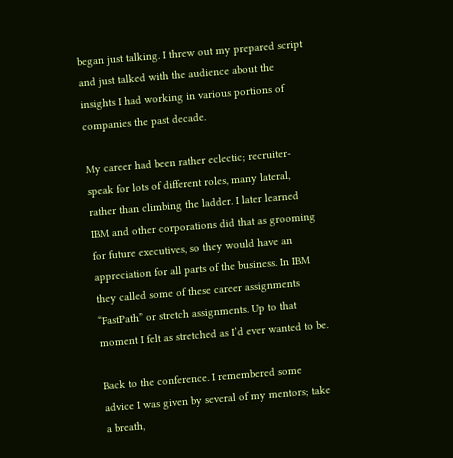began just talking. I threw out my prepared script and just talked with the audience about the insights I had working in various portions of companies the past decade.

My career had been rather eclectic; recruiter-speak for lots of different roles, many lateral, rather than climbing the ladder. I later learned IBM and other corporations did that as grooming for future executives, so they would have an appreciation for all parts of the business. In IBM they called some of these career assignments “FastPath” or stretch assignments. Up to that moment I felt as stretched as I’d ever wanted to be.

Back to the conference. I remembered some advice I was given by several of my mentors; take a breath,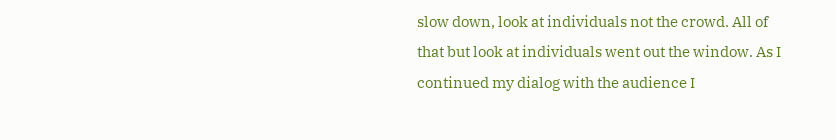slow down, look at individuals not the crowd. All of that but look at individuals went out the window. As I continued my dialog with the audience I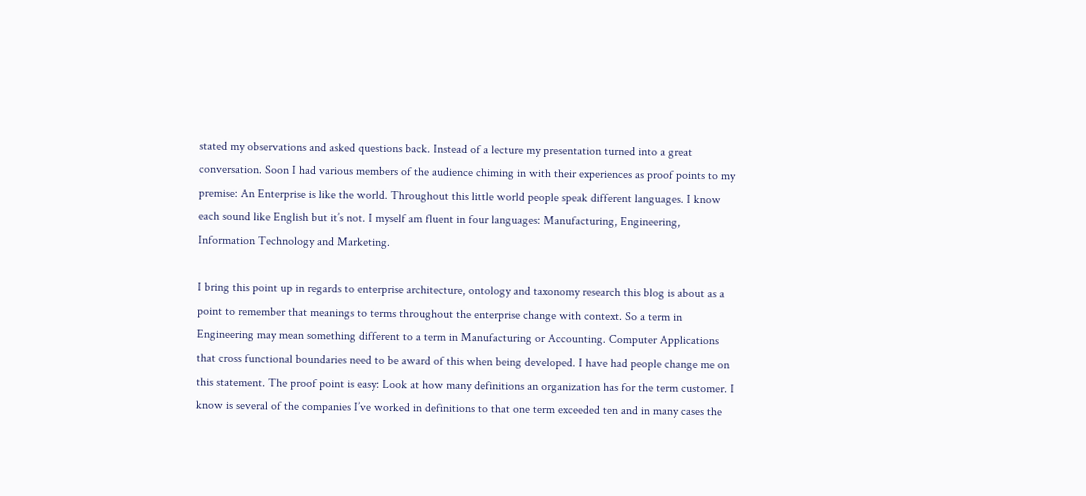stated my observations and asked questions back. Instead of a lecture my presentation turned into a great conversation. Soon I had various members of the audience chiming in with their experiences as proof points to my premise: An Enterprise is like the world. Throughout this little world people speak different languages. I know each sound like English but it’s not. I myself am fluent in four languages: Manufacturing, Engineering, Information Technology and Marketing.

I bring this point up in regards to enterprise architecture, ontology and taxonomy research this blog is about as a point to remember that meanings to terms throughout the enterprise change with context. So a term in Engineering may mean something different to a term in Manufacturing or Accounting. Computer Applications that cross functional boundaries need to be award of this when being developed. I have had people change me on this statement. The proof point is easy: Look at how many definitions an organization has for the term customer. I know is several of the companies I’ve worked in definitions to that one term exceeded ten and in many cases the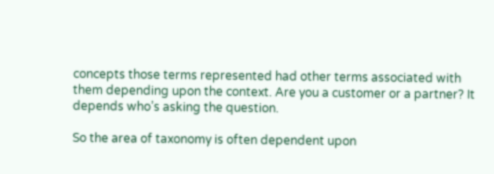concepts those terms represented had other terms associated with them depending upon the context. Are you a customer or a partner? It depends who’s asking the question.

So the area of taxonomy is often dependent upon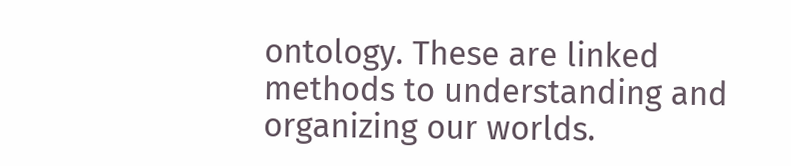ontology. These are linked methods to understanding and organizing our worlds.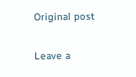Original post

Leave a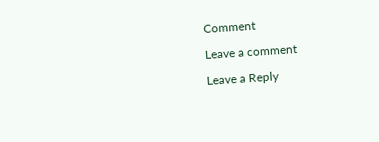Comment

Leave a comment

Leave a Reply